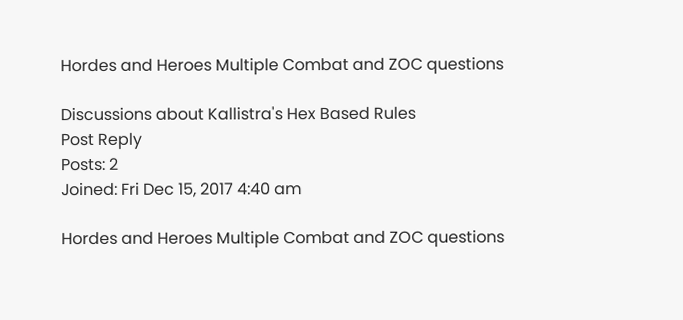Hordes and Heroes Multiple Combat and ZOC questions

Discussions about Kallistra's Hex Based Rules
Post Reply
Posts: 2
Joined: Fri Dec 15, 2017 4:40 am

Hordes and Heroes Multiple Combat and ZOC questions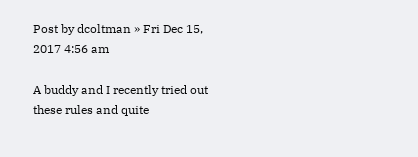Post by dcoltman » Fri Dec 15, 2017 4:56 am

A buddy and I recently tried out these rules and quite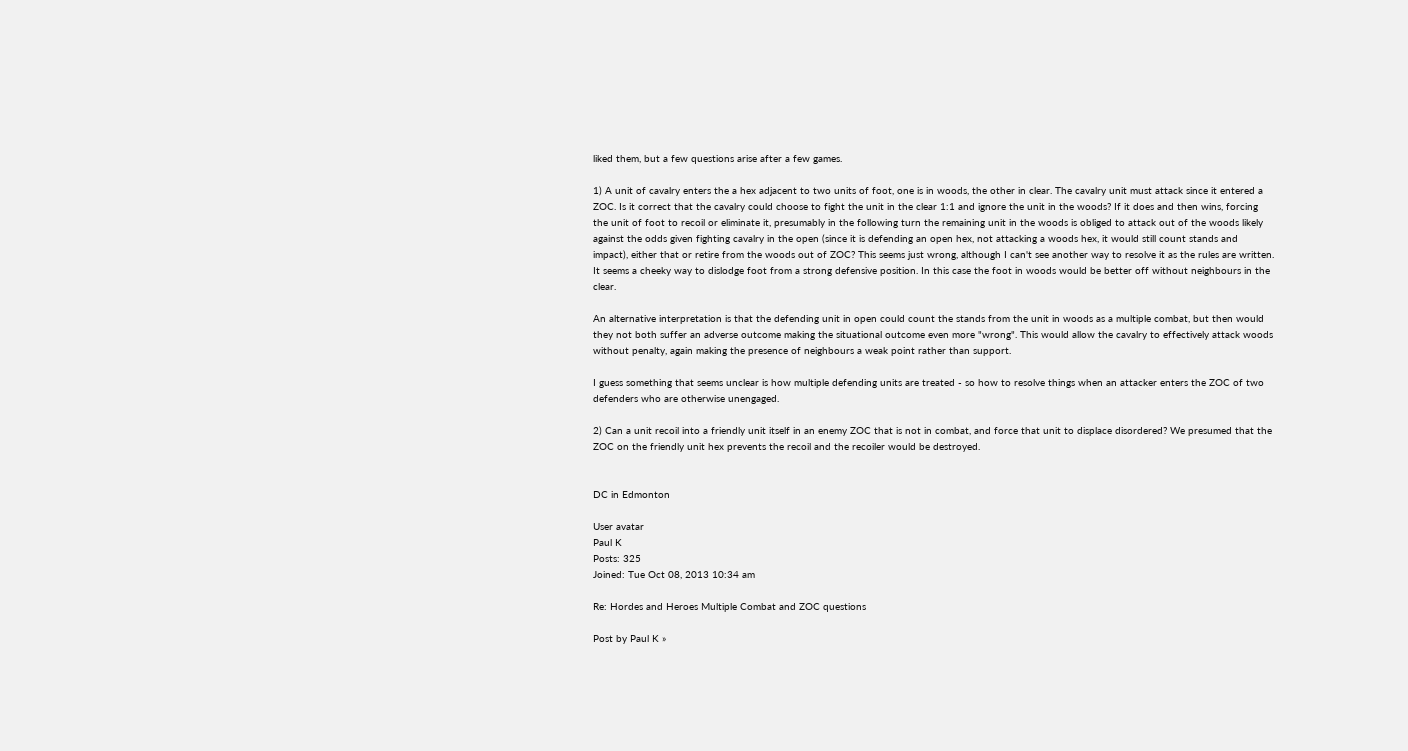liked them, but a few questions arise after a few games.

1) A unit of cavalry enters the a hex adjacent to two units of foot, one is in woods, the other in clear. The cavalry unit must attack since it entered a ZOC. Is it correct that the cavalry could choose to fight the unit in the clear 1:1 and ignore the unit in the woods? If it does and then wins, forcing the unit of foot to recoil or eliminate it, presumably in the following turn the remaining unit in the woods is obliged to attack out of the woods likely against the odds given fighting cavalry in the open (since it is defending an open hex, not attacking a woods hex, it would still count stands and impact), either that or retire from the woods out of ZOC? This seems just wrong, although I can't see another way to resolve it as the rules are written. It seems a cheeky way to dislodge foot from a strong defensive position. In this case the foot in woods would be better off without neighbours in the clear.

An alternative interpretation is that the defending unit in open could count the stands from the unit in woods as a multiple combat, but then would they not both suffer an adverse outcome making the situational outcome even more "wrong". This would allow the cavalry to effectively attack woods without penalty, again making the presence of neighbours a weak point rather than support.

I guess something that seems unclear is how multiple defending units are treated - so how to resolve things when an attacker enters the ZOC of two defenders who are otherwise unengaged.

2) Can a unit recoil into a friendly unit itself in an enemy ZOC that is not in combat, and force that unit to displace disordered? We presumed that the ZOC on the friendly unit hex prevents the recoil and the recoiler would be destroyed.


DC in Edmonton

User avatar
Paul K
Posts: 325
Joined: Tue Oct 08, 2013 10:34 am

Re: Hordes and Heroes Multiple Combat and ZOC questions

Post by Paul K »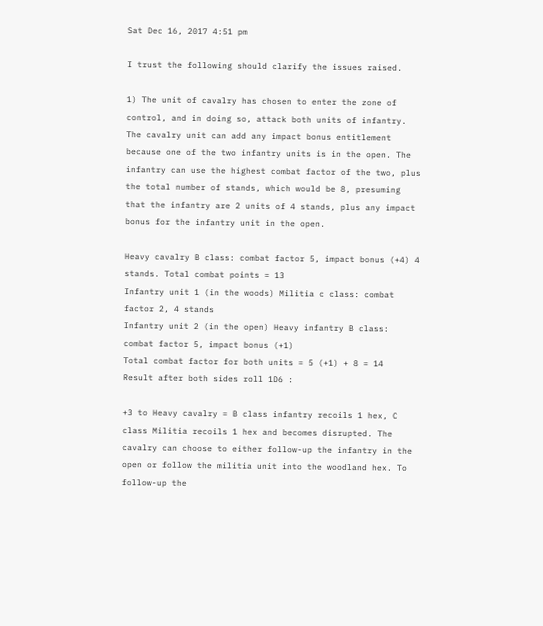Sat Dec 16, 2017 4:51 pm

I trust the following should clarify the issues raised.

1) The unit of cavalry has chosen to enter the zone of control, and in doing so, attack both units of infantry. The cavalry unit can add any impact bonus entitlement because one of the two infantry units is in the open. The infantry can use the highest combat factor of the two, plus the total number of stands, which would be 8, presuming that the infantry are 2 units of 4 stands, plus any impact bonus for the infantry unit in the open.

Heavy cavalry B class: combat factor 5, impact bonus (+4) 4 stands. Total combat points = 13
Infantry unit 1 (in the woods) Militia c class: combat factor 2, 4 stands
Infantry unit 2 (in the open) Heavy infantry B class: combat factor 5, impact bonus (+1)
Total combat factor for both units = 5 (+1) + 8 = 14
Result after both sides roll 1D6 :

+3 to Heavy cavalry = B class infantry recoils 1 hex, C class Militia recoils 1 hex and becomes disrupted. The cavalry can choose to either follow-up the infantry in the open or follow the militia unit into the woodland hex. To follow-up the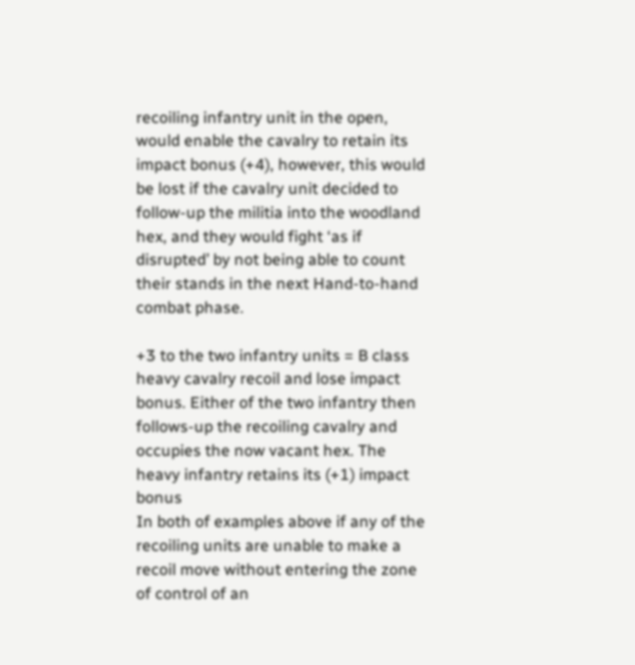recoiling infantry unit in the open, would enable the cavalry to retain its impact bonus (+4), however, this would be lost if the cavalry unit decided to follow-up the militia into the woodland hex, and they would fight ‘as if disrupted’ by not being able to count their stands in the next Hand-to-hand combat phase.

+3 to the two infantry units = B class heavy cavalry recoil and lose impact bonus. Either of the two infantry then follows-up the recoiling cavalry and occupies the now vacant hex. The heavy infantry retains its (+1) impact bonus
In both of examples above if any of the recoiling units are unable to make a recoil move without entering the zone of control of an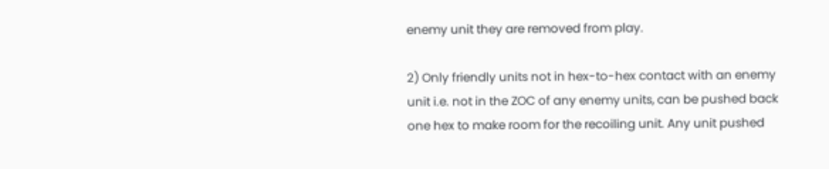enemy unit they are removed from play.

2) Only friendly units not in hex-to-hex contact with an enemy unit i.e. not in the ZOC of any enemy units, can be pushed back one hex to make room for the recoiling unit. Any unit pushed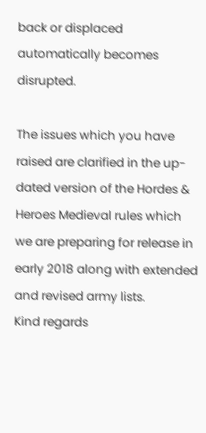back or displaced automatically becomes disrupted.

The issues which you have raised are clarified in the up-dated version of the Hordes & Heroes Medieval rules which we are preparing for release in early 2018 along with extended and revised army lists.
Kind regards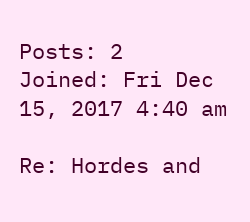Posts: 2
Joined: Fri Dec 15, 2017 4:40 am

Re: Hordes and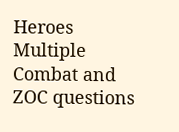Heroes Multiple Combat and ZOC questions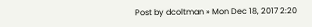Post by dcoltman » Mon Dec 18, 2017 2:20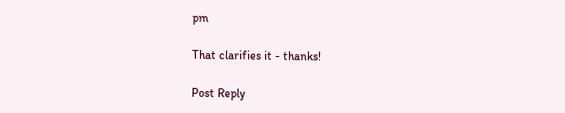pm

That clarifies it - thanks!

Post Reply